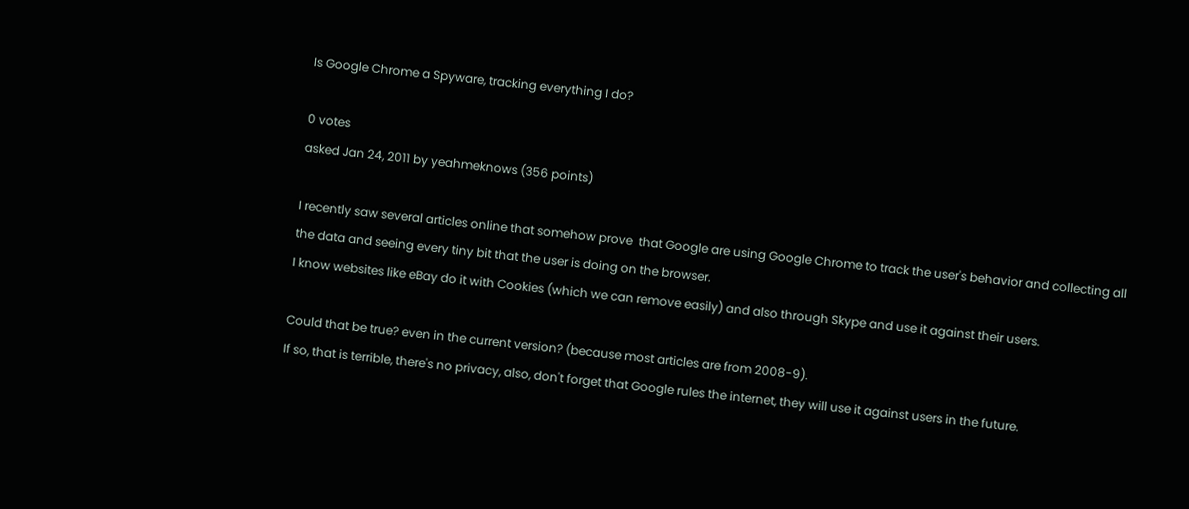Is Google Chrome a Spyware, tracking everything I do?

0 votes
asked Jan 24, 2011 by yeahmeknows (356 points)

I recently saw several articles online that somehow prove  that Google are using Google Chrome to track the user's behavior and collecting all the data and seeing every tiny bit that the user is doing on the browser.
I know websites like eBay do it with Cookies (which we can remove easily) and also through Skype and use it against their users.

Could that be true? even in the current version? (because most articles are from 2008-9).
If so, that is terrible, there's no privacy, also, don't forget that Google rules the internet, they will use it against users in the future.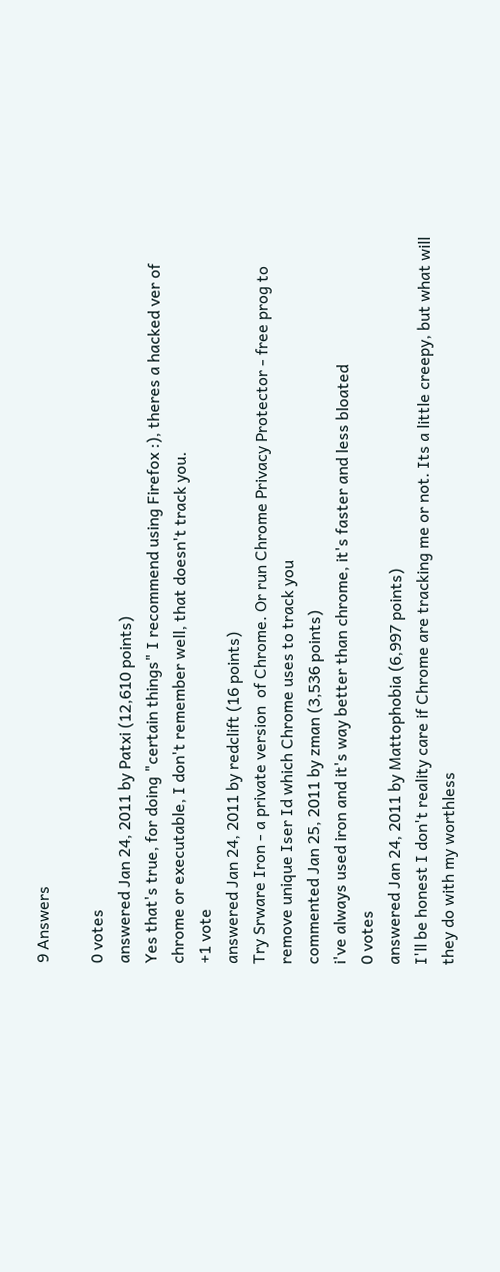9 Answers

0 votes
answered Jan 24, 2011 by Patxi (12,610 points)
Yes that's true, for doing "certain things" I recommend using Firefox :), theres a hacked ver of chrome or executable, I don't remember well, that doesn't track you.
+1 vote
answered Jan 24, 2011 by redclift (16 points)
Try Srware Iron - a private version  of Chrome. Or run Chrome Privacy Protector - free prog to remove unique Iser Id which Chrome uses to track you
commented Jan 25, 2011 by zman (3,536 points)
i've always used iron and it's way better than chrome, it's faster and less bloated
0 votes
answered Jan 24, 2011 by Mattophobia (6,997 points)
I'll be honest I don't reality care if Chrome are tracking me or not. Its a little creepy, but what will they do with my worthless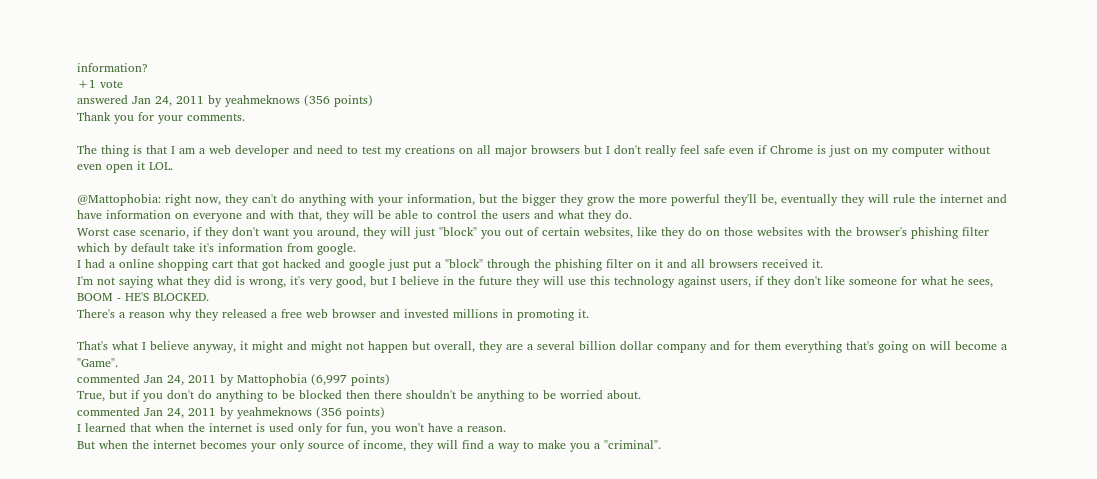information?
+1 vote
answered Jan 24, 2011 by yeahmeknows (356 points)
Thank you for your comments.

The thing is that I am a web developer and need to test my creations on all major browsers but I don't really feel safe even if Chrome is just on my computer without even open it LOL.

@Mattophobia: right now, they can't do anything with your information, but the bigger they grow the more powerful they'll be, eventually they will rule the internet and have information on everyone and with that, they will be able to control the users and what they do.
Worst case scenario, if they don't want you around, they will just "block" you out of certain websites, like they do on those websites with the browser's phishing filter which by default take it's information from google.
I had a online shopping cart that got hacked and google just put a "block" through the phishing filter on it and all browsers received it.
I'm not saying what they did is wrong, it's very good, but I believe in the future they will use this technology against users, if they don't like someone for what he sees, BOOM - HE'S BLOCKED.
There's a reason why they released a free web browser and invested millions in promoting it.

That's what I believe anyway, it might and might not happen but overall, they are a several billion dollar company and for them everything that's going on will become a "Game".
commented Jan 24, 2011 by Mattophobia (6,997 points)
True, but if you don't do anything to be blocked then there shouldn't be anything to be worried about.
commented Jan 24, 2011 by yeahmeknows (356 points)
I learned that when the internet is used only for fun, you won't have a reason.
But when the internet becomes your only source of income, they will find a way to make you a "criminal".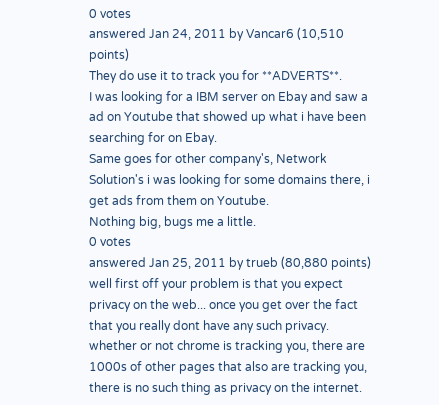0 votes
answered Jan 24, 2011 by Vancar6 (10,510 points)
They do use it to track you for **ADVERTS**.
I was looking for a IBM server on Ebay and saw a ad on Youtube that showed up what i have been searching for on Ebay.
Same goes for other company's, Network Solution's i was looking for some domains there, i get ads from them on Youtube.
Nothing big, bugs me a little.
0 votes
answered Jan 25, 2011 by trueb (80,880 points)
well first off your problem is that you expect privacy on the web... once you get over the fact that you really dont have any such privacy. whether or not chrome is tracking you, there are 1000s of other pages that also are tracking you, there is no such thing as privacy on the internet.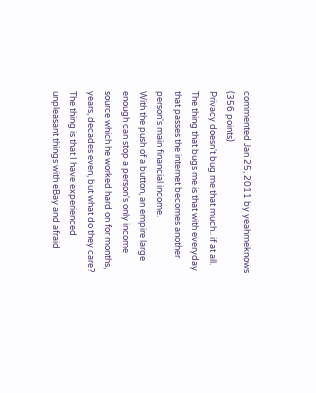commented Jan 25, 2011 by yeahmeknows (356 points)
Privacy doesn't bug me that much.. if at all.
The thing that bugs me is that with everyday that passes the internet becomes another person's main financial income.
With the push of a button, an empire large enough can stop a person's only income source which he worked hard on for months, years, decades even, but what do they care?
The thing is that I have experienced unpleasant things with eBay and afraid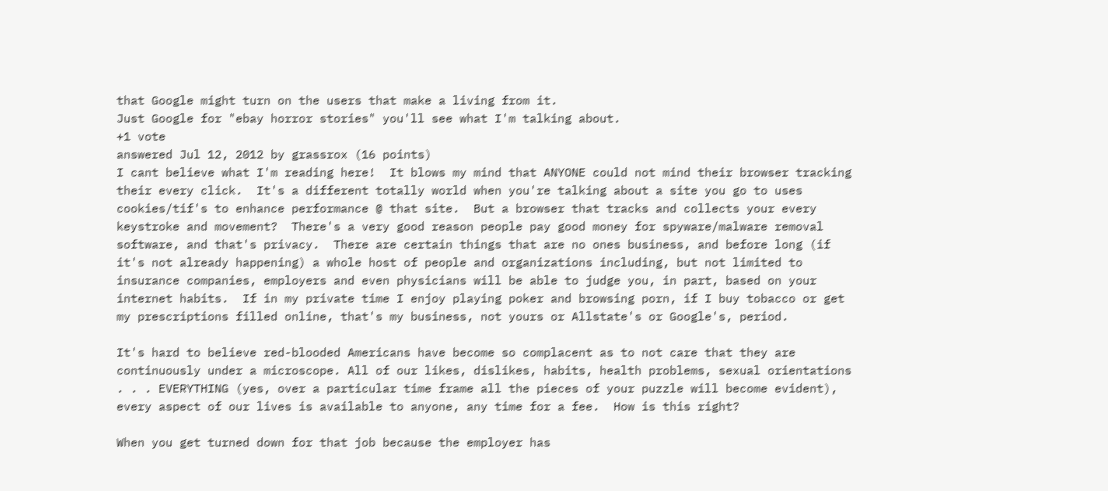that Google might turn on the users that make a living from it.
Just Google for "ebay horror stories" you'll see what I'm talking about.
+1 vote
answered Jul 12, 2012 by grassrox (16 points)
I cant believe what I'm reading here!  It blows my mind that ANYONE could not mind their browser tracking their every click.  It's a different totally world when you're talking about a site you go to uses cookies/tif's to enhance performance @ that site.  But a browser that tracks and collects your every keystroke and movement?  There's a very good reason people pay good money for spyware/malware removal software, and that's privacy.  There are certain things that are no ones business, and before long (if it's not already happening) a whole host of people and organizations including, but not limited to insurance companies, employers and even physicians will be able to judge you, in part, based on your internet habits.  If in my private time I enjoy playing poker and browsing porn, if I buy tobacco or get my prescriptions filled online, that's my business, not yours or Allstate's or Google's, period.

It's hard to believe red-blooded Americans have become so complacent as to not care that they are continuously under a microscope. All of our likes, dislikes, habits, health problems, sexual orientations . . . EVERYTHING (yes, over a particular time frame all the pieces of your puzzle will become evident), every aspect of our lives is available to anyone, any time for a fee.  How is this right?

When you get turned down for that job because the employer has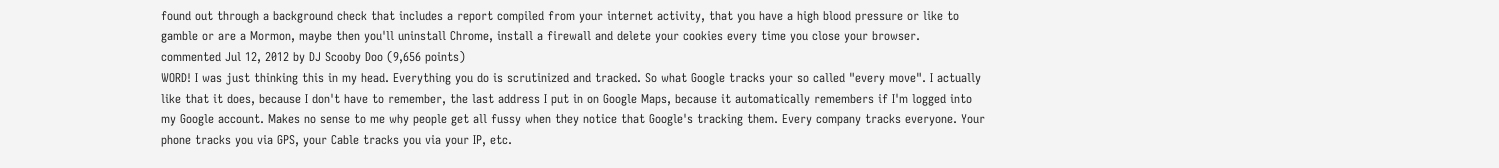found out through a background check that includes a report compiled from your internet activity, that you have a high blood pressure or like to gamble or are a Mormon, maybe then you'll uninstall Chrome, install a firewall and delete your cookies every time you close your browser.
commented Jul 12, 2012 by DJ Scooby Doo (9,656 points)
WORD! I was just thinking this in my head. Everything you do is scrutinized and tracked. So what Google tracks your so called "every move". I actually like that it does, because I don't have to remember, the last address I put in on Google Maps, because it automatically remembers if I'm logged into my Google account. Makes no sense to me why people get all fussy when they notice that Google's tracking them. Every company tracks everyone. Your phone tracks you via GPS, your Cable tracks you via your IP, etc.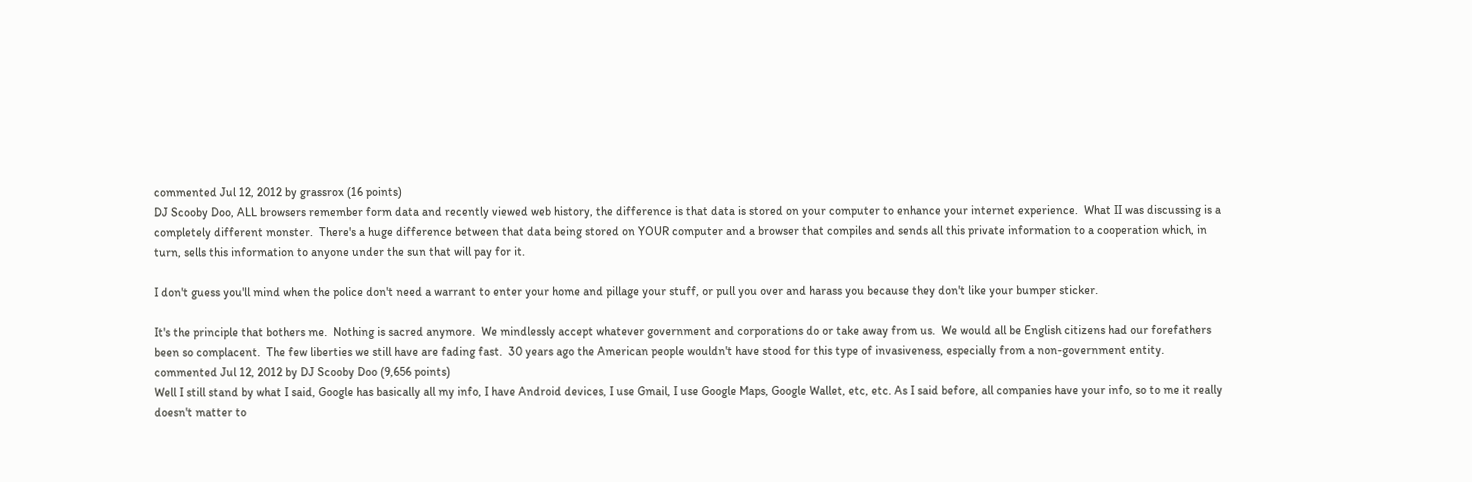commented Jul 12, 2012 by grassrox (16 points)
DJ Scooby Doo, ALL browsers remember form data and recently viewed web history, the difference is that data is stored on your computer to enhance your internet experience.  What II was discussing is a completely different monster.  There's a huge difference between that data being stored on YOUR computer and a browser that compiles and sends all this private information to a cooperation which, in turn, sells this information to anyone under the sun that will pay for it.

I don't guess you'll mind when the police don't need a warrant to enter your home and pillage your stuff, or pull you over and harass you because they don't like your bumper sticker.

It's the principle that bothers me.  Nothing is sacred anymore.  We mindlessly accept whatever government and corporations do or take away from us.  We would all be English citizens had our forefathers been so complacent.  The few liberties we still have are fading fast.  30 years ago the American people wouldn't have stood for this type of invasiveness, especially from a non-government entity.
commented Jul 12, 2012 by DJ Scooby Doo (9,656 points)
Well I still stand by what I said, Google has basically all my info, I have Android devices, I use Gmail, I use Google Maps, Google Wallet, etc, etc. As I said before, all companies have your info, so to me it really doesn't matter to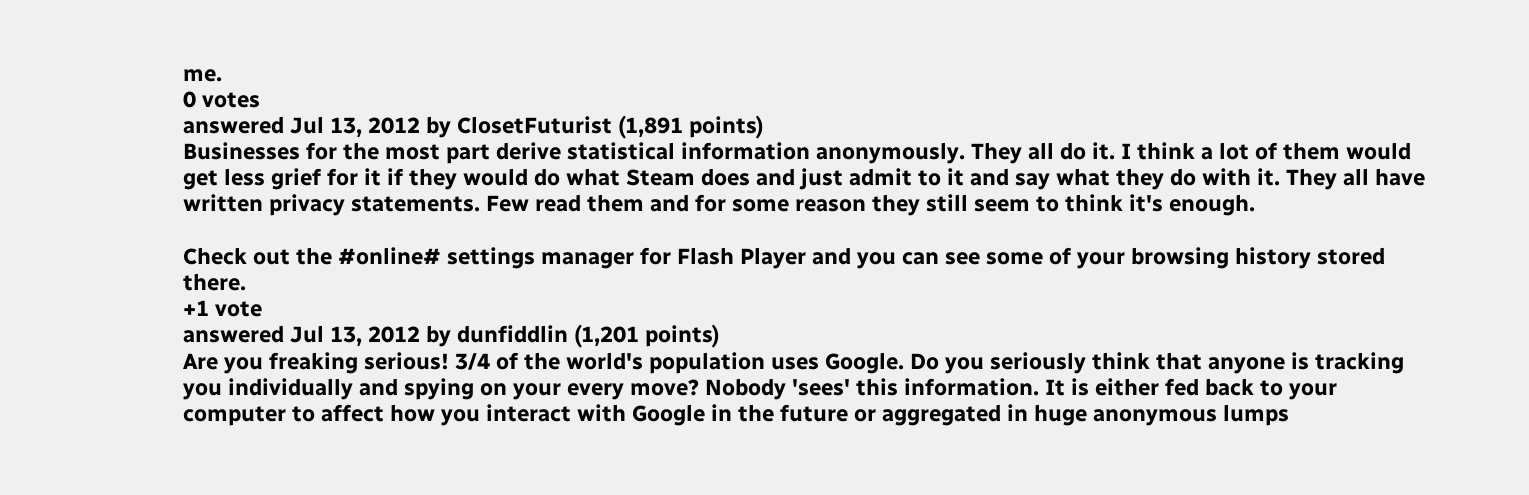me.
0 votes
answered Jul 13, 2012 by ClosetFuturist (1,891 points)
Businesses for the most part derive statistical information anonymously. They all do it. I think a lot of them would get less grief for it if they would do what Steam does and just admit to it and say what they do with it. They all have written privacy statements. Few read them and for some reason they still seem to think it's enough.

Check out the #online# settings manager for Flash Player and you can see some of your browsing history stored there.
+1 vote
answered Jul 13, 2012 by dunfiddlin (1,201 points)
Are you freaking serious! 3/4 of the world's population uses Google. Do you seriously think that anyone is tracking you individually and spying on your every move? Nobody 'sees' this information. It is either fed back to your computer to affect how you interact with Google in the future or aggregated in huge anonymous lumps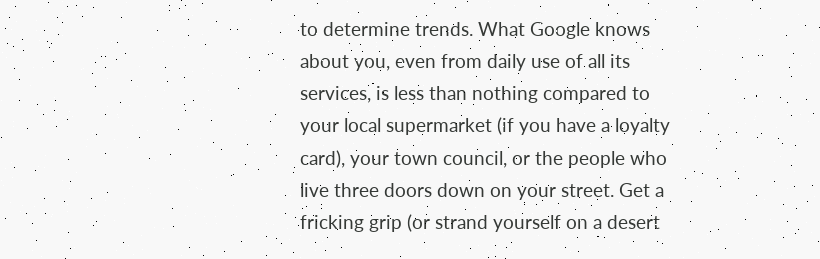to determine trends. What Google knows about you, even from daily use of all its services, is less than nothing compared to your local supermarket (if you have a loyalty card), your town council, or the people who live three doors down on your street. Get a fricking grip (or strand yourself on a desert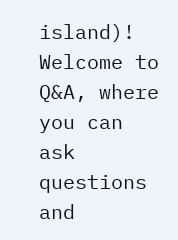island)!
Welcome to Q&A, where you can ask questions and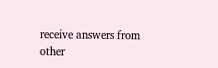receive answers from other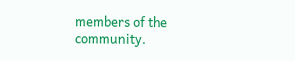members of the community.